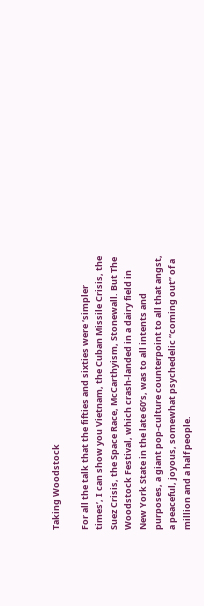Taking Woodstock

For all the talk that the fifties and sixties were ‘simpler times’, I can show you Vietnam, the Cuban Missile Crisis, the Suez Crisis, the Space Race, McCarthyism, Stonewall. But The Woodstock Festival, which crash-landed in a dairy field in New York State in the late 60’s, was to all intents and purposes, a giant pop-culture counterpoint to all that angst, a peaceful, joyous, somewhat psychedelic “coming out” of a million and a half people.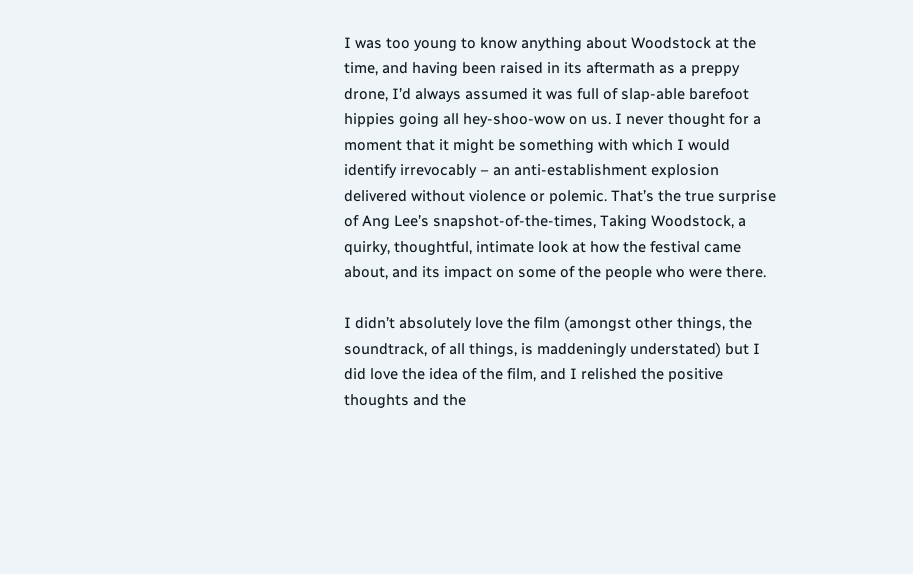I was too young to know anything about Woodstock at the time, and having been raised in its aftermath as a preppy drone, I’d always assumed it was full of slap-able barefoot hippies going all hey-shoo-wow on us. I never thought for a moment that it might be something with which I would identify irrevocably – an anti-establishment explosion delivered without violence or polemic. That’s the true surprise of Ang Lee’s snapshot-of-the-times, Taking Woodstock, a quirky, thoughtful, intimate look at how the festival came about, and its impact on some of the people who were there.

I didn’t absolutely love the film (amongst other things, the soundtrack, of all things, is maddeningly understated) but I did love the idea of the film, and I relished the positive thoughts and the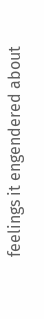feelings it engendered about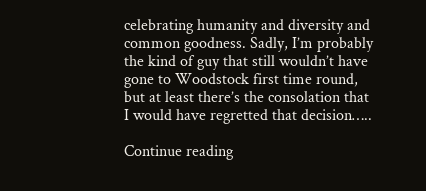celebrating humanity and diversity and common goodness. Sadly, I’m probably the kind of guy that still wouldn’t have gone to Woodstock first time round, but at least there’s the consolation that I would have regretted that decision…..

Continue reading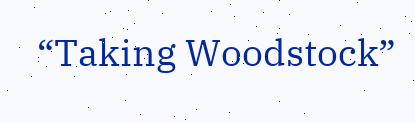“Taking Woodstock”